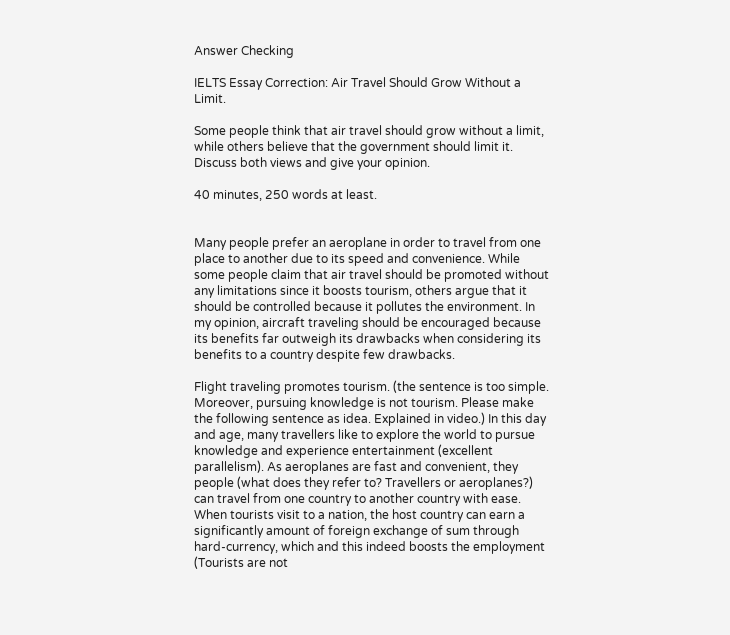Answer Checking

IELTS Essay Correction: Air Travel Should Grow Without a Limit.

Some people think that air travel should grow without a limit, while others believe that the government should limit it. Discuss both views and give your opinion.

40 minutes, 250 words at least.


Many people prefer an aeroplane in order to travel from one place to another due to its speed and convenience. While some people claim that air travel should be promoted without any limitations since it boosts tourism, others argue that it should be controlled because it pollutes the environment. In my opinion, aircraft traveling should be encouraged because its benefits far outweigh its drawbacks when considering its benefits to a country despite few drawbacks.

Flight traveling promotes tourism. (the sentence is too simple. Moreover, pursuing knowledge is not tourism. Please make the following sentence as idea. Explained in video.) In this day and age, many travellers like to explore the world to pursue knowledge and experience entertainment (excellent parallelism). As aeroplanes are fast and convenient, they people (what does they refer to? Travellers or aeroplanes?) can travel from one country to another country with ease. When tourists visit to a nation, the host country can earn a significantly amount of foreign exchange of sum through hard-currency, which and this indeed boosts the employment (Tourists are not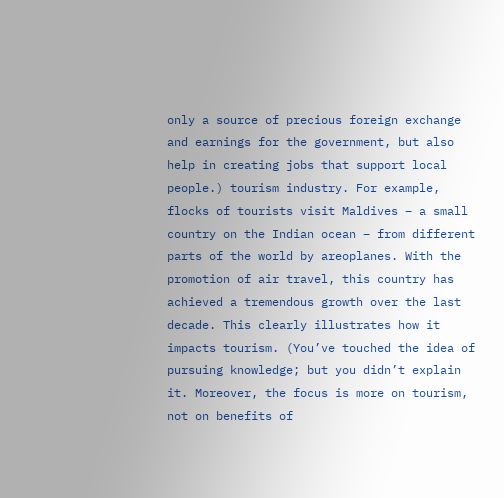only a source of precious foreign exchange and earnings for the government, but also help in creating jobs that support local people.) tourism industry. For example, flocks of tourists visit Maldives – a small country on the Indian ocean – from different parts of the world by areoplanes. With the promotion of air travel, this country has achieved a tremendous growth over the last decade. This clearly illustrates how it impacts tourism. (You’ve touched the idea of pursuing knowledge; but you didn’t explain it. Moreover, the focus is more on tourism, not on benefits of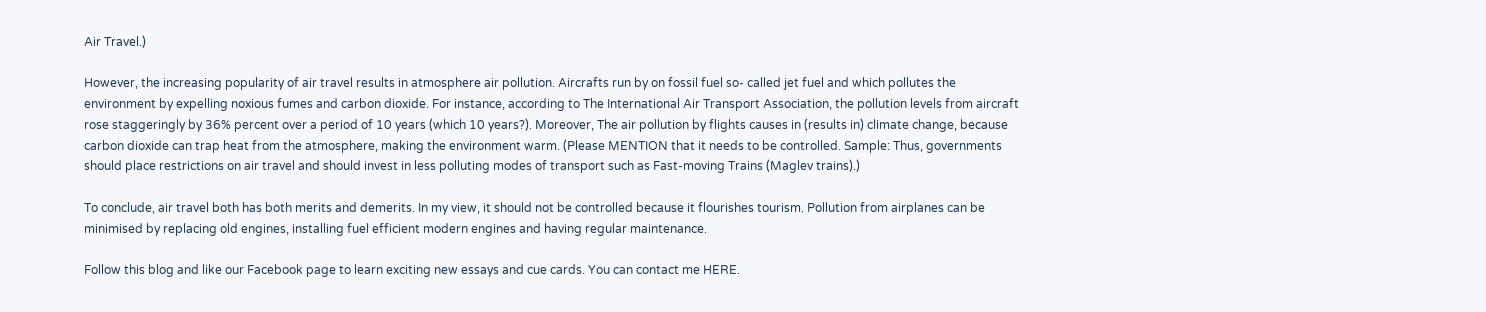Air Travel.)

However, the increasing popularity of air travel results in atmosphere air pollution. Aircrafts run by on fossil fuel so- called jet fuel and which pollutes the environment by expelling noxious fumes and carbon dioxide. For instance, according to The International Air Transport Association, the pollution levels from aircraft rose staggeringly by 36% percent over a period of 10 years (which 10 years?). Moreover, The air pollution by flights causes in (results in) climate change, because carbon dioxide can trap heat from the atmosphere, making the environment warm. (Please MENTION that it needs to be controlled. Sample: Thus, governments should place restrictions on air travel and should invest in less polluting modes of transport such as Fast-moving Trains (Maglev trains).)

To conclude, air travel both has both merits and demerits. In my view, it should not be controlled because it flourishes tourism. Pollution from airplanes can be minimised by replacing old engines, installing fuel efficient modern engines and having regular maintenance.

Follow this blog and like our Facebook page to learn exciting new essays and cue cards. You can contact me HERE.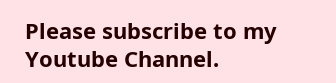Please subscribe to my Youtube Channel.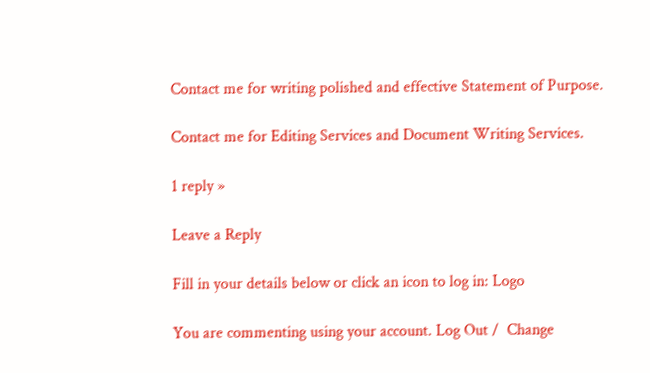Contact me for writing polished and effective Statement of Purpose.

Contact me for Editing Services and Document Writing Services.

1 reply »

Leave a Reply

Fill in your details below or click an icon to log in: Logo

You are commenting using your account. Log Out /  Change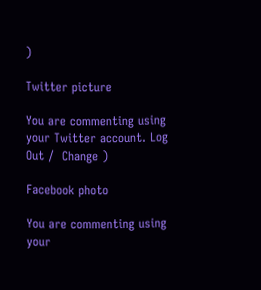)

Twitter picture

You are commenting using your Twitter account. Log Out /  Change )

Facebook photo

You are commenting using your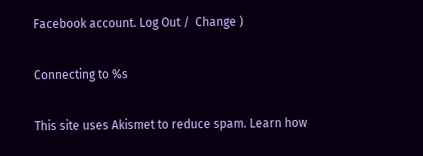Facebook account. Log Out /  Change )

Connecting to %s

This site uses Akismet to reduce spam. Learn how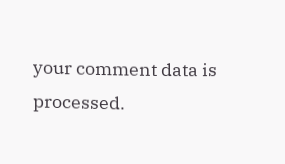your comment data is processed.